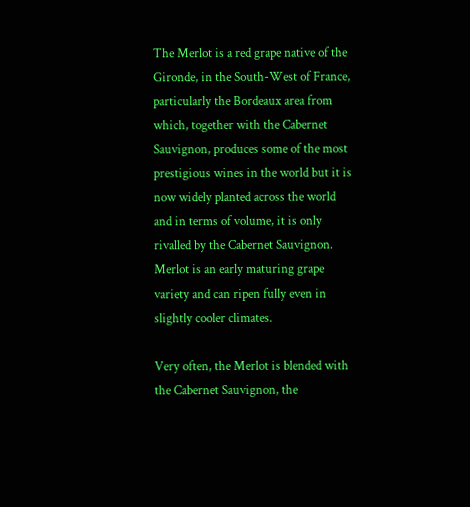The Merlot is a red grape native of the Gironde, in the South-West of France, particularly the Bordeaux area from which, together with the Cabernet Sauvignon, produces some of the most prestigious wines in the world but it is now widely planted across the world and in terms of volume, it is only rivalled by the Cabernet Sauvignon. Merlot is an early maturing grape variety and can ripen fully even in slightly cooler climates.

Very often, the Merlot is blended with the Cabernet Sauvignon, the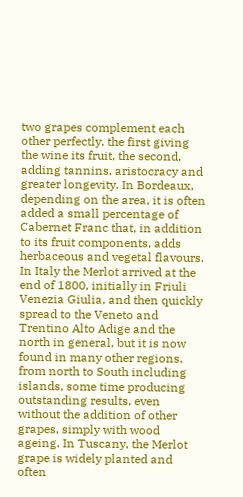two grapes complement each other perfectly, the first giving the wine its fruit, the second, adding tannins, aristocracy and greater longevity. In Bordeaux, depending on the area, it is often added a small percentage of Cabernet Franc that, in addition to its fruit components, adds herbaceous and vegetal flavours. In Italy the Merlot arrived at the end of 1800, initially in Friuli Venezia Giulia, and then quickly spread to the Veneto and Trentino Alto Adige and the north in general, but it is now found in many other regions, from north to South including islands, some time producing outstanding results, even without the addition of other grapes, simply with wood ageing. In Tuscany, the Merlot grape is widely planted and often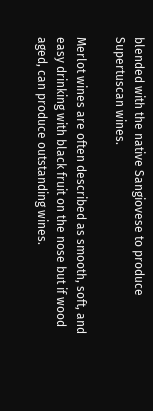blended with the native Sangiovese to produce Supertuscan wines.

Merlot wines are often described as smooth, soft, and easy drinking with black fruit on the nose but if wood aged, can produce outstanding wines.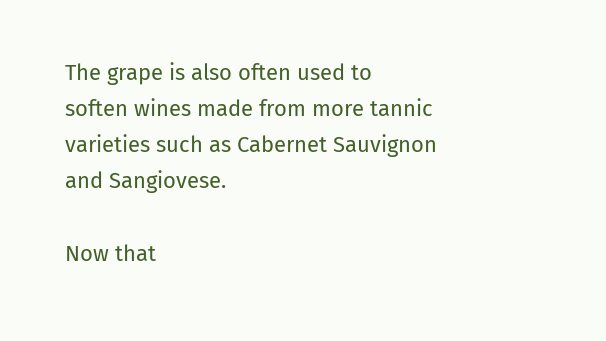The grape is also often used to soften wines made from more tannic varieties such as Cabernet Sauvignon and Sangiovese.

Now that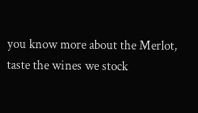you know more about the Merlot, taste the wines we stock